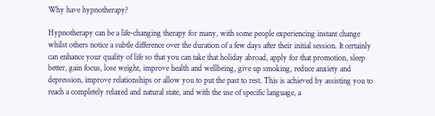Why have hypnotherapy?

Hypnotherapy can be a life-changing therapy for many, with some people experiencing instant change whilst others notice a subtle difference over the duration of a few days after their initial session. It certainly can enhance your quality of life so that you can take that holiday abroad, apply for that promotion, sleep better, gain focus, lose weight, improve health and wellbeing, give up smoking, reduce anxiety and depression, improve relationships or allow you to put the past to rest. This is achieved by assisting you to reach a completely relaxed and natural state, and with the use of specific language, a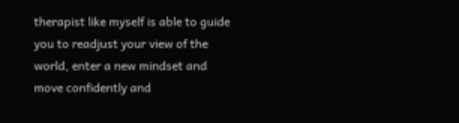therapist like myself is able to guide you to readjust your view of the world, enter a new mindset and move confidently and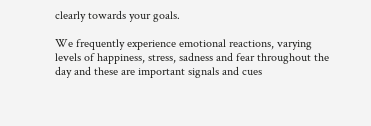clearly towards your goals.

We frequently experience emotional reactions, varying levels of happiness, stress, sadness and fear throughout the day and these are important signals and cues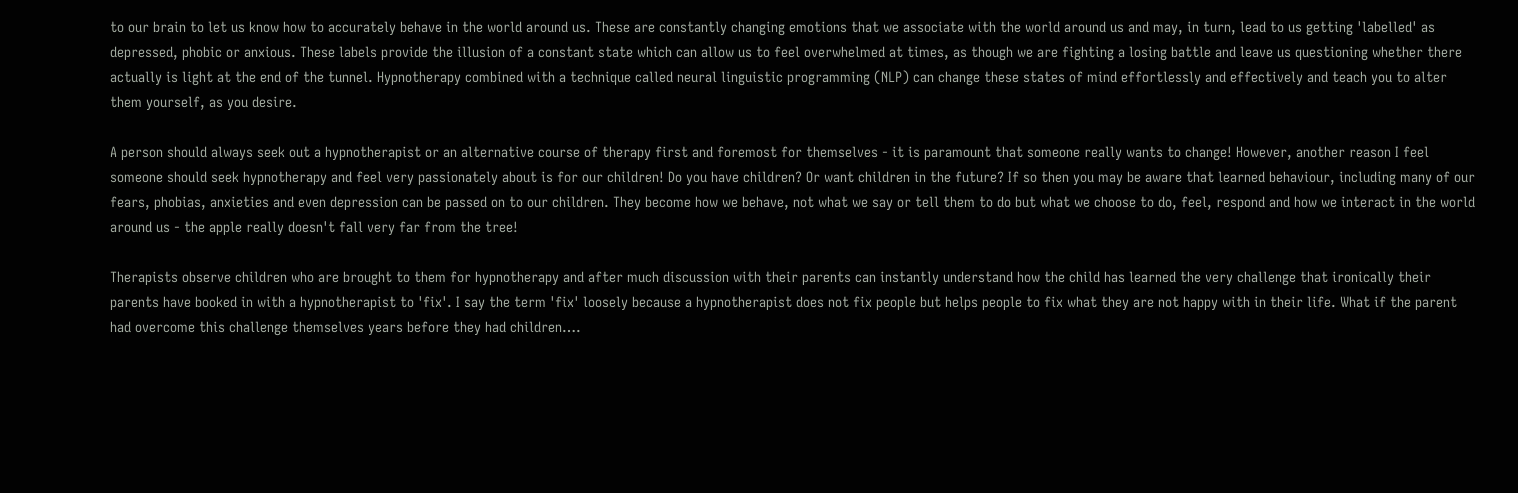to our brain to let us know how to accurately behave in the world around us. These are constantly changing emotions that we associate with the world around us and may, in turn, lead to us getting 'labelled' as depressed, phobic or anxious. These labels provide the illusion of a constant state which can allow us to feel overwhelmed at times, as though we are fighting a losing battle and leave us questioning whether there actually is light at the end of the tunnel. Hypnotherapy combined with a technique called neural linguistic programming (NLP) can change these states of mind effortlessly and effectively and teach you to alter them yourself, as you desire.

A person should always seek out a hypnotherapist or an alternative course of therapy first and foremost for themselves - it is paramount that someone really wants to change! However, another reason I feel someone should seek hypnotherapy and feel very passionately about is for our children! Do you have children? Or want children in the future? If so then you may be aware that learned behaviour, including many of our fears, phobias, anxieties and even depression can be passed on to our children. They become how we behave, not what we say or tell them to do but what we choose to do, feel, respond and how we interact in the world around us - the apple really doesn't fall very far from the tree!

Therapists observe children who are brought to them for hypnotherapy and after much discussion with their parents can instantly understand how the child has learned the very challenge that ironically their parents have booked in with a hypnotherapist to 'fix'. I say the term 'fix' loosely because a hypnotherapist does not fix people but helps people to fix what they are not happy with in their life. What if the parent had overcome this challenge themselves years before they had children….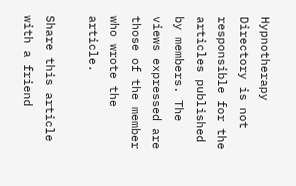Hypnotherapy Directory is not responsible for the articles published by members. The views expressed are those of the member who wrote the article.

Share this article with a friend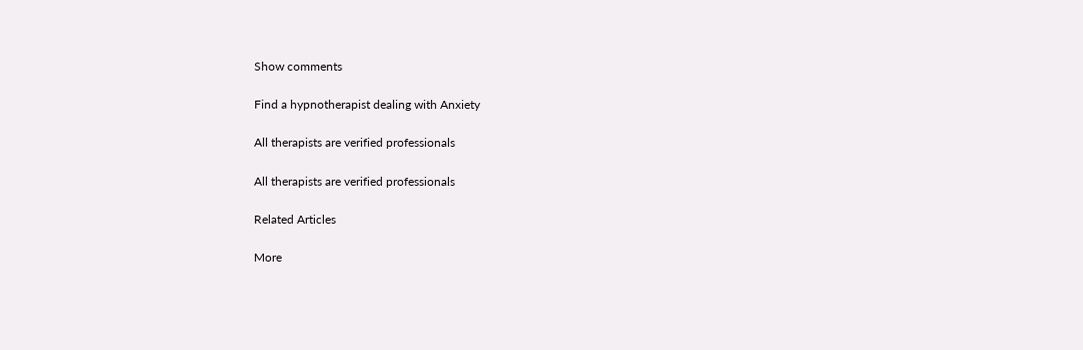Show comments

Find a hypnotherapist dealing with Anxiety

All therapists are verified professionals

All therapists are verified professionals

Related Articles

More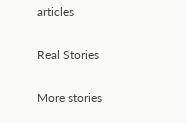articles

Real Stories

More stories